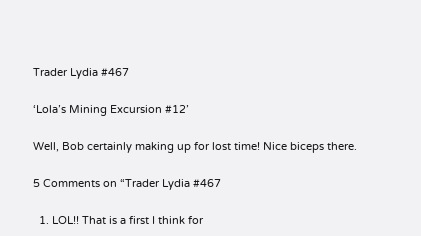Trader Lydia #467

‘Lola’s Mining Excursion #12’

Well, Bob certainly making up for lost time! Nice biceps there.

5 Comments on “Trader Lydia #467

  1. LOL!! That is a first I think for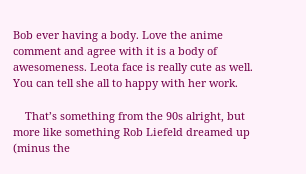Bob ever having a body. Love the anime comment and agree with it is a body of awesomeness. Leota face is really cute as well. You can tell she all to happy with her work.

    That’s something from the 90s alright, but more like something Rob Liefeld dreamed up (minus the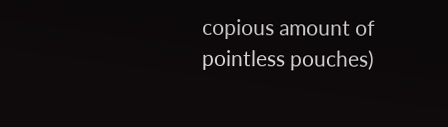copious amount of pointless pouches)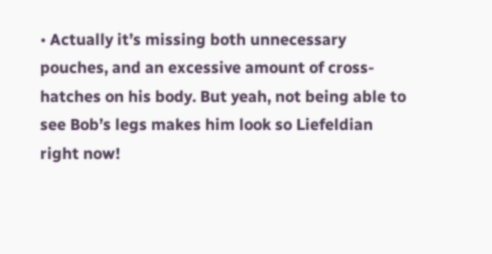• Actually it’s missing both unnecessary pouches, and an excessive amount of cross-hatches on his body. But yeah, not being able to see Bob’s legs makes him look so Liefeldian right now!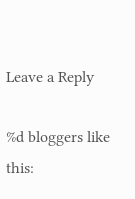Leave a Reply

%d bloggers like this: